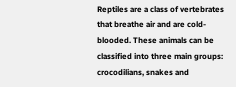Reptiles are a class of vertebrates that breathe air and are cold-blooded. These animals can be classified into three main groups: crocodilians, snakes and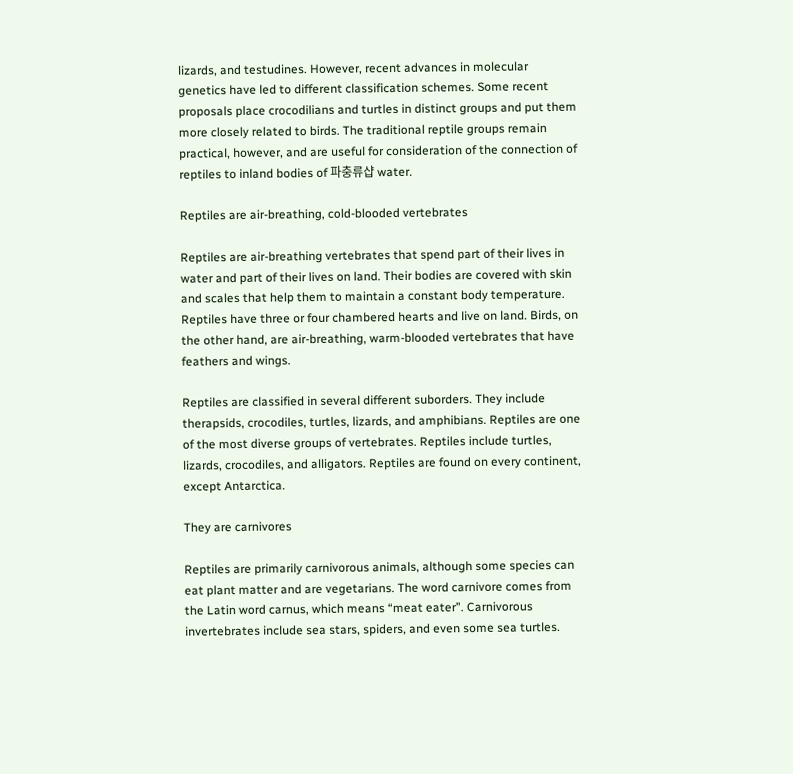lizards, and testudines. However, recent advances in molecular genetics have led to different classification schemes. Some recent proposals place crocodilians and turtles in distinct groups and put them more closely related to birds. The traditional reptile groups remain practical, however, and are useful for consideration of the connection of reptiles to inland bodies of 파충류샵 water.

Reptiles are air-breathing, cold-blooded vertebrates

Reptiles are air-breathing vertebrates that spend part of their lives in water and part of their lives on land. Their bodies are covered with skin and scales that help them to maintain a constant body temperature. Reptiles have three or four chambered hearts and live on land. Birds, on the other hand, are air-breathing, warm-blooded vertebrates that have feathers and wings.

Reptiles are classified in several different suborders. They include therapsids, crocodiles, turtles, lizards, and amphibians. Reptiles are one of the most diverse groups of vertebrates. Reptiles include turtles, lizards, crocodiles, and alligators. Reptiles are found on every continent, except Antarctica.

They are carnivores

Reptiles are primarily carnivorous animals, although some species can eat plant matter and are vegetarians. The word carnivore comes from the Latin word carnus, which means “meat eater”. Carnivorous invertebrates include sea stars, spiders, and even some sea turtles.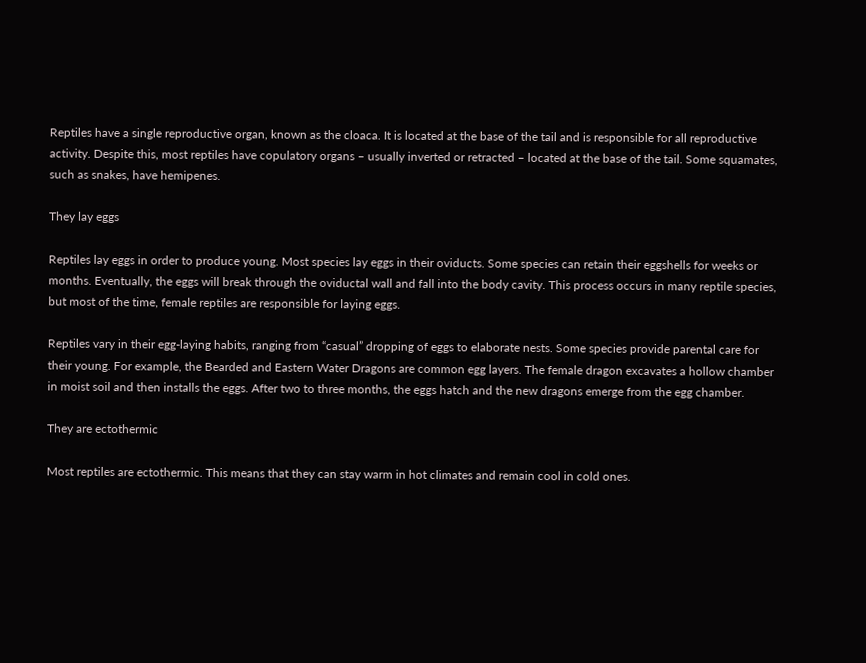Reptiles have a single reproductive organ, known as the cloaca. It is located at the base of the tail and is responsible for all reproductive activity. Despite this, most reptiles have copulatory organs – usually inverted or retracted – located at the base of the tail. Some squamates, such as snakes, have hemipenes.

They lay eggs

Reptiles lay eggs in order to produce young. Most species lay eggs in their oviducts. Some species can retain their eggshells for weeks or months. Eventually, the eggs will break through the oviductal wall and fall into the body cavity. This process occurs in many reptile species, but most of the time, female reptiles are responsible for laying eggs.

Reptiles vary in their egg-laying habits, ranging from “casual” dropping of eggs to elaborate nests. Some species provide parental care for their young. For example, the Bearded and Eastern Water Dragons are common egg layers. The female dragon excavates a hollow chamber in moist soil and then installs the eggs. After two to three months, the eggs hatch and the new dragons emerge from the egg chamber.

They are ectothermic

Most reptiles are ectothermic. This means that they can stay warm in hot climates and remain cool in cold ones.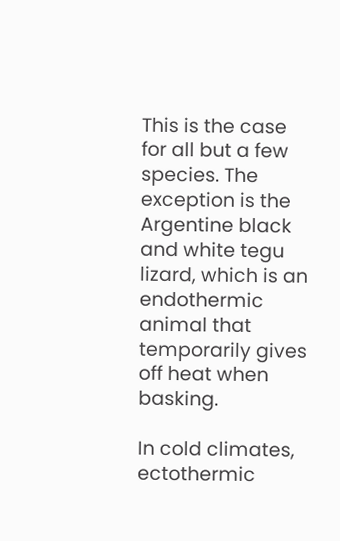This is the case for all but a few species. The exception is the Argentine black and white tegu lizard, which is an endothermic animal that temporarily gives off heat when basking.

In cold climates, ectothermic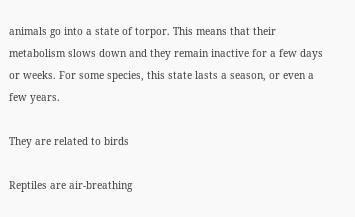animals go into a state of torpor. This means that their metabolism slows down and they remain inactive for a few days or weeks. For some species, this state lasts a season, or even a few years.

They are related to birds

Reptiles are air-breathing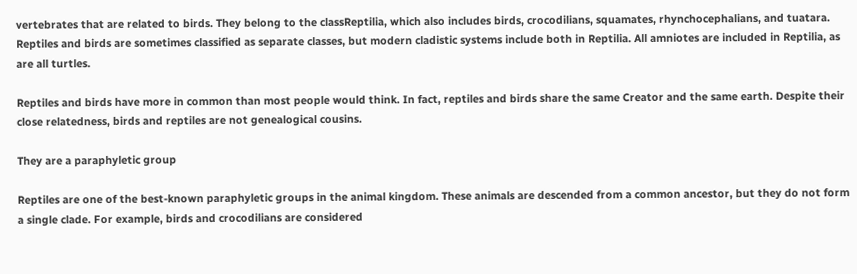vertebrates that are related to birds. They belong to the classReptilia, which also includes birds, crocodilians, squamates, rhynchocephalians, and tuatara. Reptiles and birds are sometimes classified as separate classes, but modern cladistic systems include both in Reptilia. All amniotes are included in Reptilia, as are all turtles.

Reptiles and birds have more in common than most people would think. In fact, reptiles and birds share the same Creator and the same earth. Despite their close relatedness, birds and reptiles are not genealogical cousins.

They are a paraphyletic group

Reptiles are one of the best-known paraphyletic groups in the animal kingdom. These animals are descended from a common ancestor, but they do not form a single clade. For example, birds and crocodilians are considered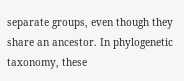separate groups, even though they share an ancestor. In phylogenetic taxonomy, these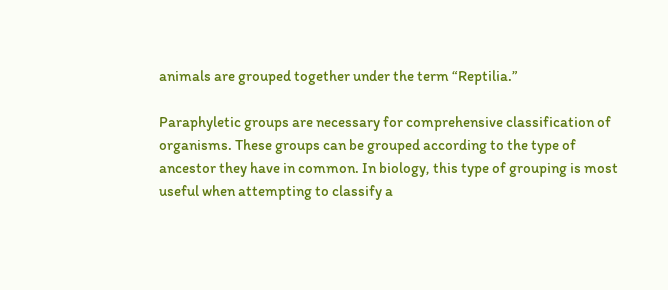animals are grouped together under the term “Reptilia.”

Paraphyletic groups are necessary for comprehensive classification of organisms. These groups can be grouped according to the type of ancestor they have in common. In biology, this type of grouping is most useful when attempting to classify a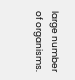large number of organisms.